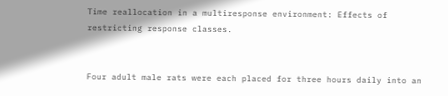Time reallocation in a multiresponse environment: Effects of restricting response classes.


Four adult male rats were each placed for three hours daily into an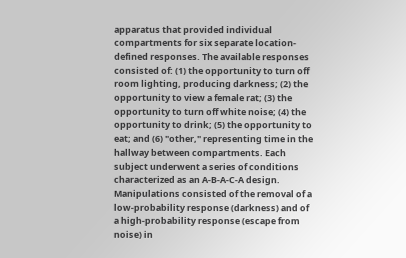apparatus that provided individual compartments for six separate location-defined responses. The available responses consisted of: (1) the opportunity to turn off room lighting, producing darkness; (2) the opportunity to view a female rat; (3) the opportunity to turn off white noise; (4) the opportunity to drink; (5) the opportunity to eat; and (6) "other," representing time in the hallway between compartments. Each subject underwent a series of conditions characterized as an A-B-A-C-A design. Manipulations consisted of the removal of a low-probability response (darkness) and of a high-probability response (escape from noise) in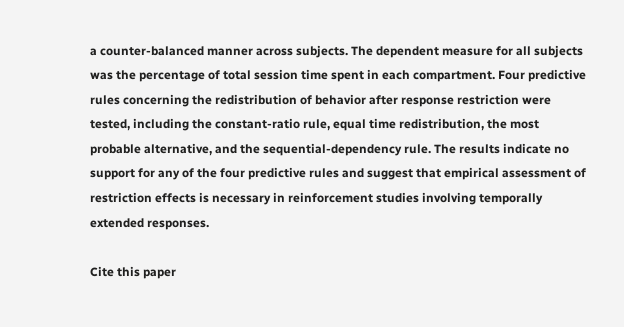a counter-balanced manner across subjects. The dependent measure for all subjects was the percentage of total session time spent in each compartment. Four predictive rules concerning the redistribution of behavior after response restriction were tested, including the constant-ratio rule, equal time redistribution, the most probable alternative, and the sequential-dependency rule. The results indicate no support for any of the four predictive rules and suggest that empirical assessment of restriction effects is necessary in reinforcement studies involving temporally extended responses.

Cite this paper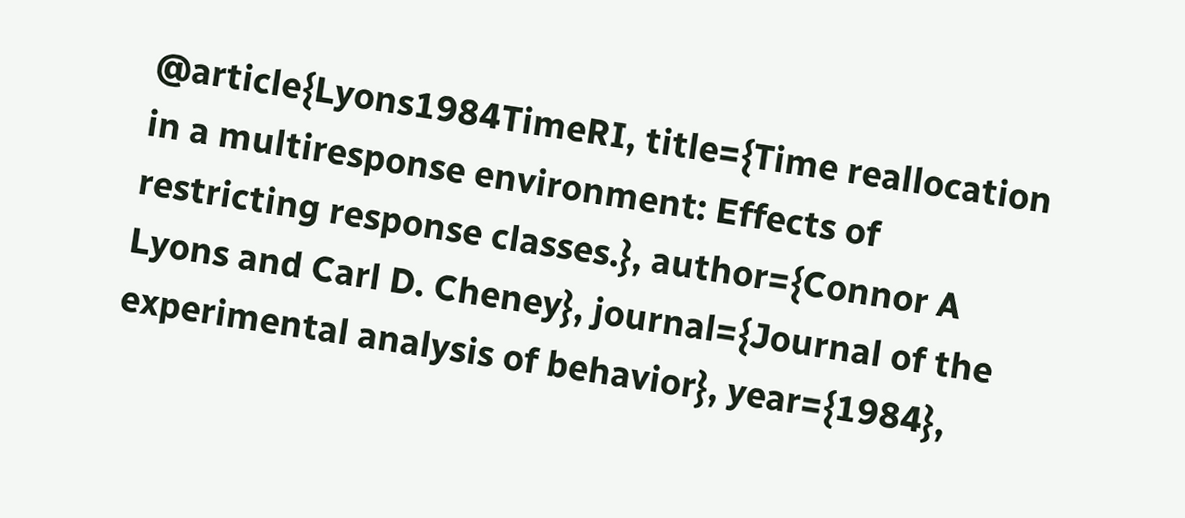@article{Lyons1984TimeRI, title={Time reallocation in a multiresponse environment: Effects of restricting response classes.}, author={Connor A Lyons and Carl D. Cheney}, journal={Journal of the experimental analysis of behavior}, year={1984},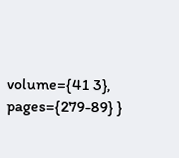volume={41 3}, pages={279-89} }